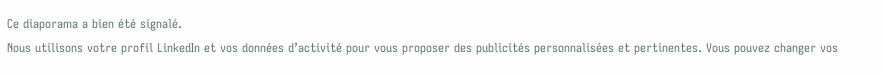Ce diaporama a bien été signalé.
Nous utilisons votre profil LinkedIn et vos données d’activité pour vous proposer des publicités personnalisées et pertinentes. Vous pouvez changer vos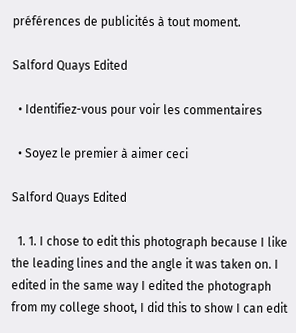préférences de publicités à tout moment.

Salford Quays Edited

  • Identifiez-vous pour voir les commentaires

  • Soyez le premier à aimer ceci

Salford Quays Edited

  1. 1. I chose to edit this photograph because I like the leading lines and the angle it was taken on. I edited in the same way I edited the photograph from my college shoot, I did this to show I can edit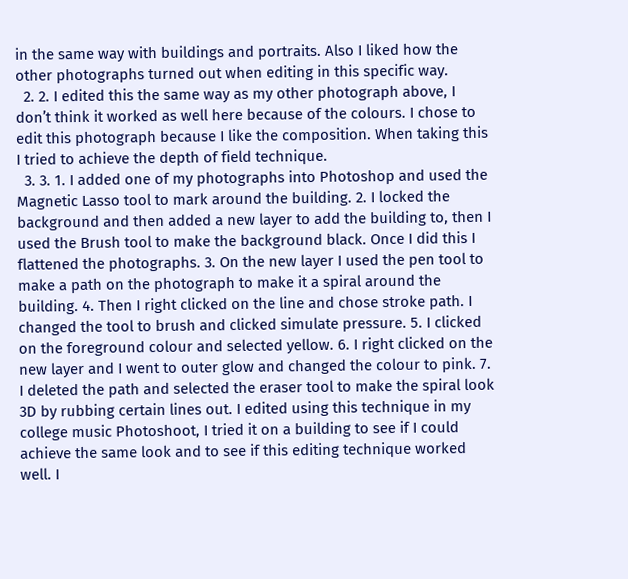in the same way with buildings and portraits. Also I liked how the other photographs turned out when editing in this specific way.
  2. 2. I edited this the same way as my other photograph above, I don’t think it worked as well here because of the colours. I chose to edit this photograph because I like the composition. When taking this I tried to achieve the depth of field technique.
  3. 3. 1. I added one of my photographs into Photoshop and used the Magnetic Lasso tool to mark around the building. 2. I locked the background and then added a new layer to add the building to, then I used the Brush tool to make the background black. Once I did this I flattened the photographs. 3. On the new layer I used the pen tool to make a path on the photograph to make it a spiral around the building. 4. Then I right clicked on the line and chose stroke path. I changed the tool to brush and clicked simulate pressure. 5. I clicked on the foreground colour and selected yellow. 6. I right clicked on the new layer and I went to outer glow and changed the colour to pink. 7. I deleted the path and selected the eraser tool to make the spiral look 3D by rubbing certain lines out. I edited using this technique in my college music Photoshoot, I tried it on a building to see if I could achieve the same look and to see if this editing technique worked well. I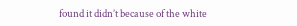found it didn’t because of the white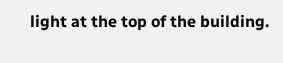light at the top of the building.